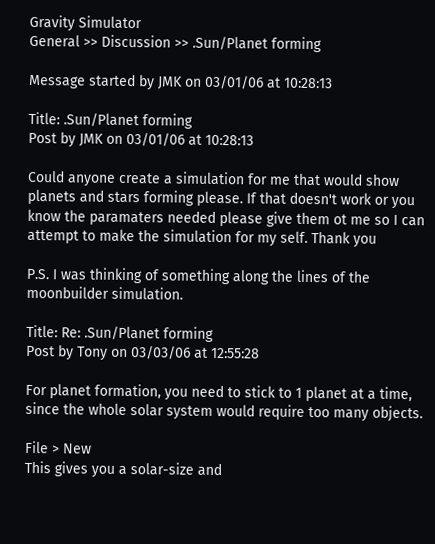Gravity Simulator
General >> Discussion >> .Sun/Planet forming

Message started by JMK on 03/01/06 at 10:28:13

Title: .Sun/Planet forming
Post by JMK on 03/01/06 at 10:28:13

Could anyone create a simulation for me that would show planets and stars forming please. If that doesn't work or you know the paramaters needed please give them ot me so I can attempt to make the simulation for my self. Thank you

P.S. I was thinking of something along the lines of the moonbuilder simulation.

Title: Re: .Sun/Planet forming
Post by Tony on 03/03/06 at 12:55:28

For planet formation, you need to stick to 1 planet at a time, since the whole solar system would require too many objects.

File > New
This gives you a solar-size and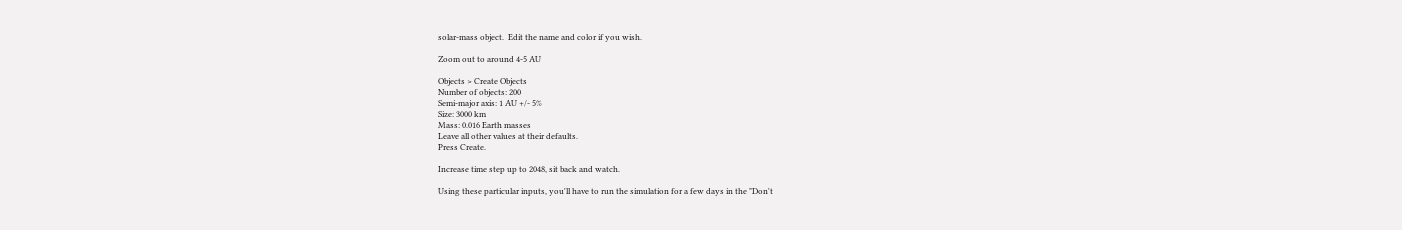solar-mass object.  Edit the name and color if you wish.

Zoom out to around 4-5 AU

Objects > Create Objects
Number of objects: 200
Semi-major axis: 1 AU +/- 5%
Size: 3000 km
Mass: 0.016 Earth masses
Leave all other values at their defaults.
Press Create.

Increase time step up to 2048, sit back and watch.

Using these particular inputs, you'll have to run the simulation for a few days in the "Don't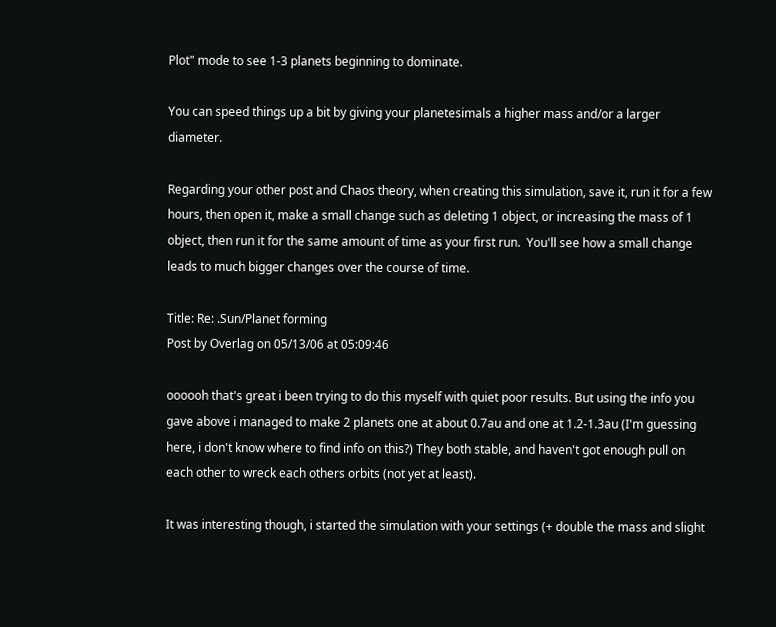Plot" mode to see 1-3 planets beginning to dominate.

You can speed things up a bit by giving your planetesimals a higher mass and/or a larger diameter.

Regarding your other post and Chaos theory, when creating this simulation, save it, run it for a few hours, then open it, make a small change such as deleting 1 object, or increasing the mass of 1 object, then run it for the same amount of time as your first run.  You'll see how a small change leads to much bigger changes over the course of time.

Title: Re: .Sun/Planet forming
Post by Overlag on 05/13/06 at 05:09:46

oooooh that's great i been trying to do this myself with quiet poor results. But using the info you gave above i managed to make 2 planets one at about 0.7au and one at 1.2-1.3au (I'm guessing here, i don't know where to find info on this?) They both stable, and haven't got enough pull on each other to wreck each others orbits (not yet at least).

It was interesting though, i started the simulation with your settings (+ double the mass and slight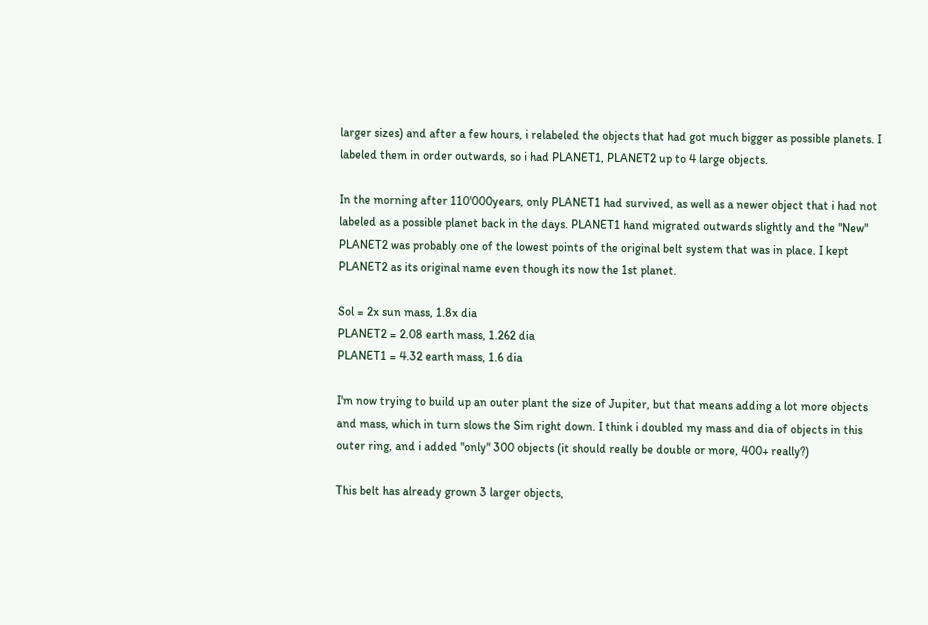larger sizes) and after a few hours, i relabeled the objects that had got much bigger as possible planets. I labeled them in order outwards, so i had PLANET1, PLANET2 up to 4 large objects.

In the morning after 110'000years, only PLANET1 had survived, as well as a newer object that i had not labeled as a possible planet back in the days. PLANET1 hand migrated outwards slightly and the "New" PLANET2 was probably one of the lowest points of the original belt system that was in place. I kept PLANET2 as its original name even though its now the 1st planet.

Sol = 2x sun mass, 1.8x dia
PLANET2 = 2.08 earth mass, 1.262 dia
PLANET1 = 4.32 earth mass, 1.6 dia

I'm now trying to build up an outer plant the size of Jupiter, but that means adding a lot more objects and mass, which in turn slows the Sim right down. I think i doubled my mass and dia of objects in this outer ring, and i added "only" 300 objects (it should really be double or more, 400+ really?)

This belt has already grown 3 larger objects,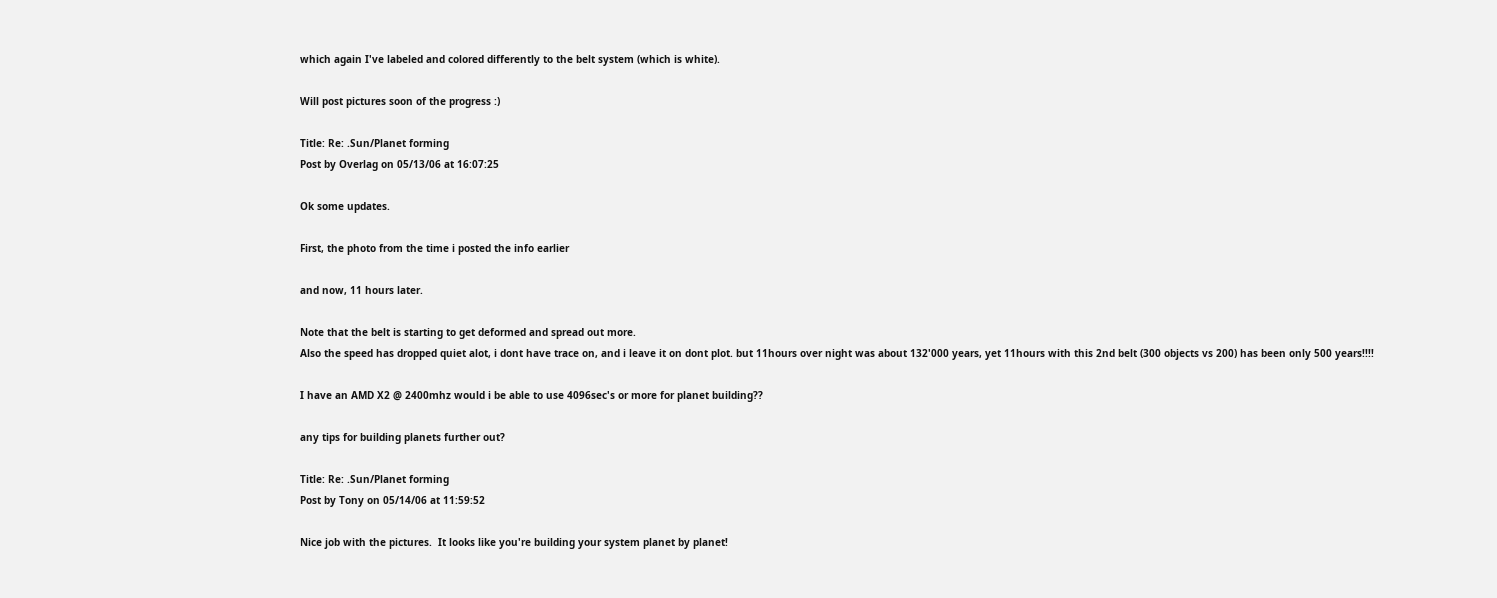which again I've labeled and colored differently to the belt system (which is white).

Will post pictures soon of the progress :)

Title: Re: .Sun/Planet forming
Post by Overlag on 05/13/06 at 16:07:25

Ok some updates.

First, the photo from the time i posted the info earlier

and now, 11 hours later.

Note that the belt is starting to get deformed and spread out more.
Also the speed has dropped quiet alot, i dont have trace on, and i leave it on dont plot. but 11hours over night was about 132'000 years, yet 11hours with this 2nd belt (300 objects vs 200) has been only 500 years!!!!

I have an AMD X2 @ 2400mhz would i be able to use 4096sec's or more for planet building??

any tips for building planets further out?

Title: Re: .Sun/Planet forming
Post by Tony on 05/14/06 at 11:59:52

Nice job with the pictures.  It looks like you're building your system planet by planet!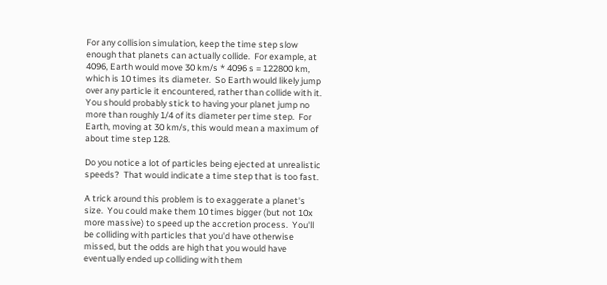For any collision simulation, keep the time step slow enough that planets can actually collide.  For example, at 4096, Earth would move 30 km/s * 4096 s = 122800 km, which is 10 times its diameter.  So Earth would likely jump over any particle it encountered, rather than collide with it.  You should probably stick to having your planet jump no more than roughly 1/4 of its diameter per time step.  For Earth, moving at 30 km/s, this would mean a maximum of about time step 128.

Do you notice a lot of particles being ejected at unrealistic speeds?  That would indicate a time step that is too fast.

A trick around this problem is to exaggerate a planet's size.  You could make them 10 times bigger (but not 10x more massive) to speed up the accretion process.  You'll be colliding with particles that you'd have otherwise missed, but the odds are high that you would have eventually ended up colliding with them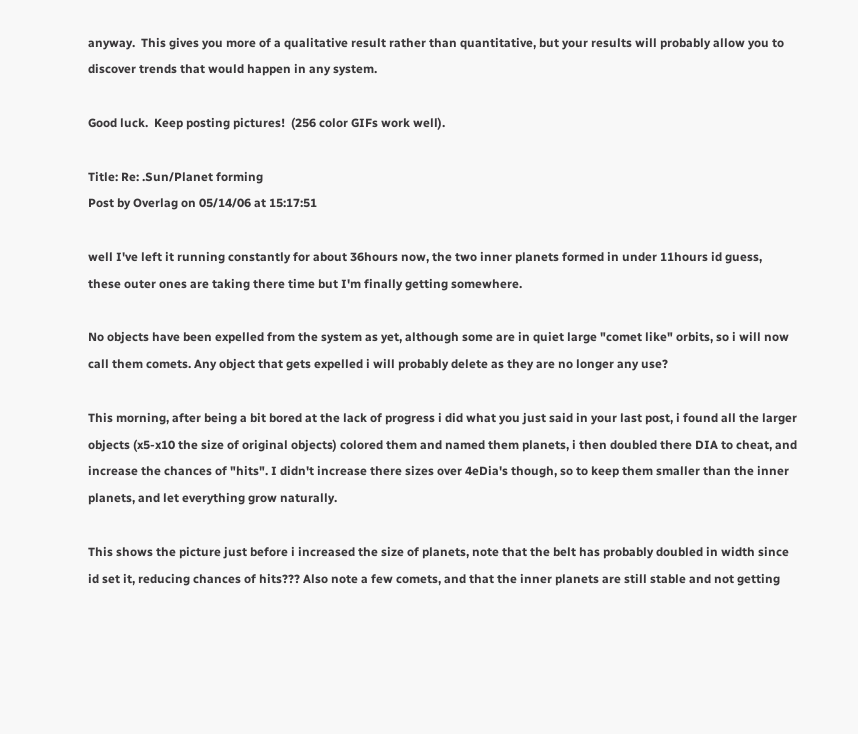anyway.  This gives you more of a qualitative result rather than quantitative, but your results will probably allow you to discover trends that would happen in any system.

Good luck.  Keep posting pictures!  (256 color GIFs work well).

Title: Re: .Sun/Planet forming
Post by Overlag on 05/14/06 at 15:17:51

well I've left it running constantly for about 36hours now, the two inner planets formed in under 11hours id guess, these outer ones are taking there time but I'm finally getting somewhere.

No objects have been expelled from the system as yet, although some are in quiet large "comet like" orbits, so i will now call them comets. Any object that gets expelled i will probably delete as they are no longer any use?

This morning, after being a bit bored at the lack of progress i did what you just said in your last post, i found all the larger objects (x5-x10 the size of original objects) colored them and named them planets, i then doubled there DIA to cheat, and increase the chances of "hits". I didn't increase there sizes over 4eDia's though, so to keep them smaller than the inner planets, and let everything grow naturally.

This shows the picture just before i increased the size of planets, note that the belt has probably doubled in width since id set it, reducing chances of hits??? Also note a few comets, and that the inner planets are still stable and not getting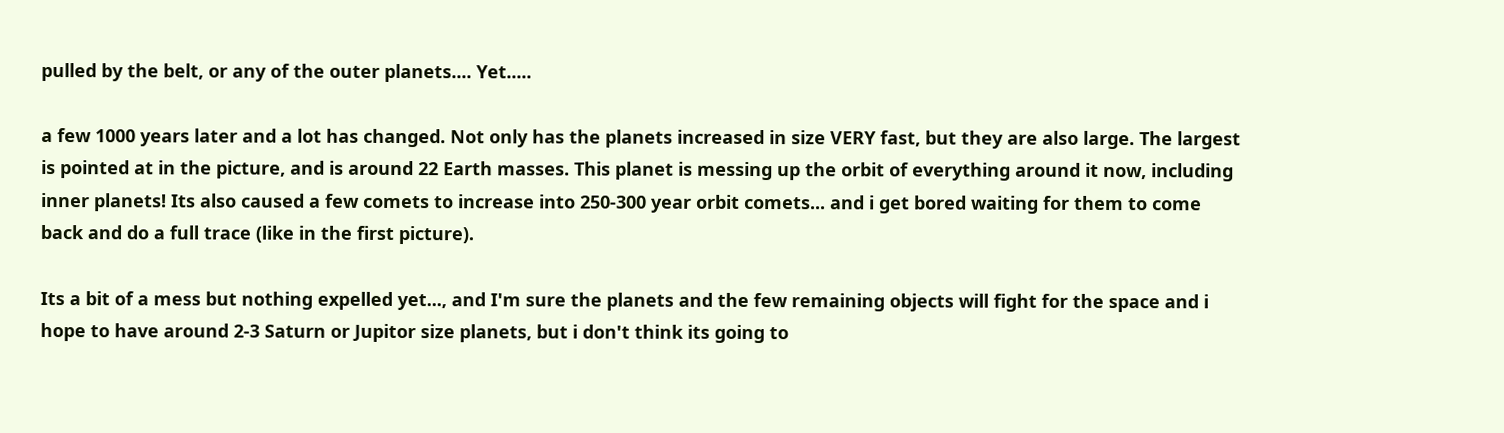pulled by the belt, or any of the outer planets.... Yet.....

a few 1000 years later and a lot has changed. Not only has the planets increased in size VERY fast, but they are also large. The largest is pointed at in the picture, and is around 22 Earth masses. This planet is messing up the orbit of everything around it now, including inner planets! Its also caused a few comets to increase into 250-300 year orbit comets... and i get bored waiting for them to come back and do a full trace (like in the first picture).

Its a bit of a mess but nothing expelled yet..., and I'm sure the planets and the few remaining objects will fight for the space and i hope to have around 2-3 Saturn or Jupitor size planets, but i don't think its going to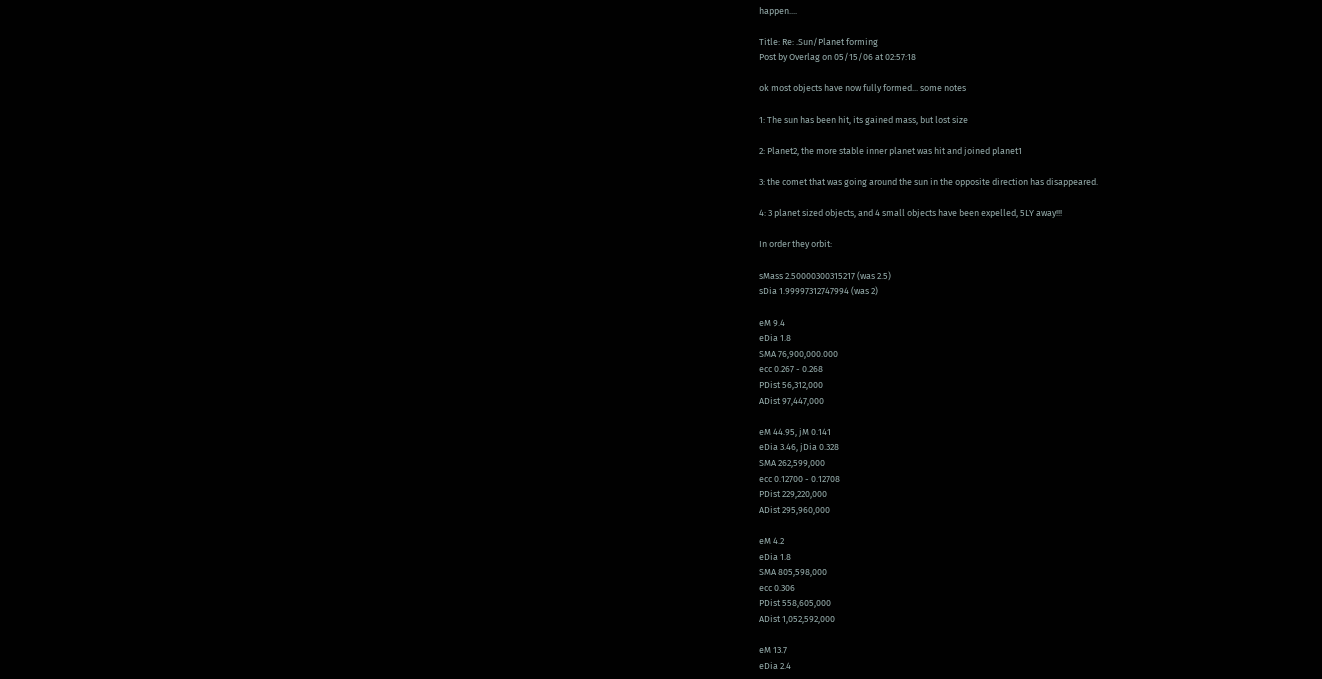happen....

Title: Re: .Sun/Planet forming
Post by Overlag on 05/15/06 at 02:57:18

ok most objects have now fully formed... some notes

1: The sun has been hit, its gained mass, but lost size

2: Planet2, the more stable inner planet was hit and joined planet1

3: the comet that was going around the sun in the opposite direction has disappeared.

4: 3 planet sized objects, and 4 small objects have been expelled, 5LY away!!!

In order they orbit:

sMass 2.50000300315217 (was 2.5)
sDia 1.99997312747994 (was 2)

eM 9.4
eDia 1.8
SMA 76,900,000.000
ecc 0.267 - 0.268
PDist 56,312,000
ADist 97,447,000

eM 44.95, jM 0.141
eDia 3.46, jDia 0.328
SMA 262,599,000
ecc 0.12700 - 0.12708
PDist 229,220,000
ADist 295,960,000

eM 4.2
eDia 1.8
SMA 805,598,000
ecc 0.306
PDist 558,605,000
ADist 1,052,592,000

eM 13.7
eDia 2.4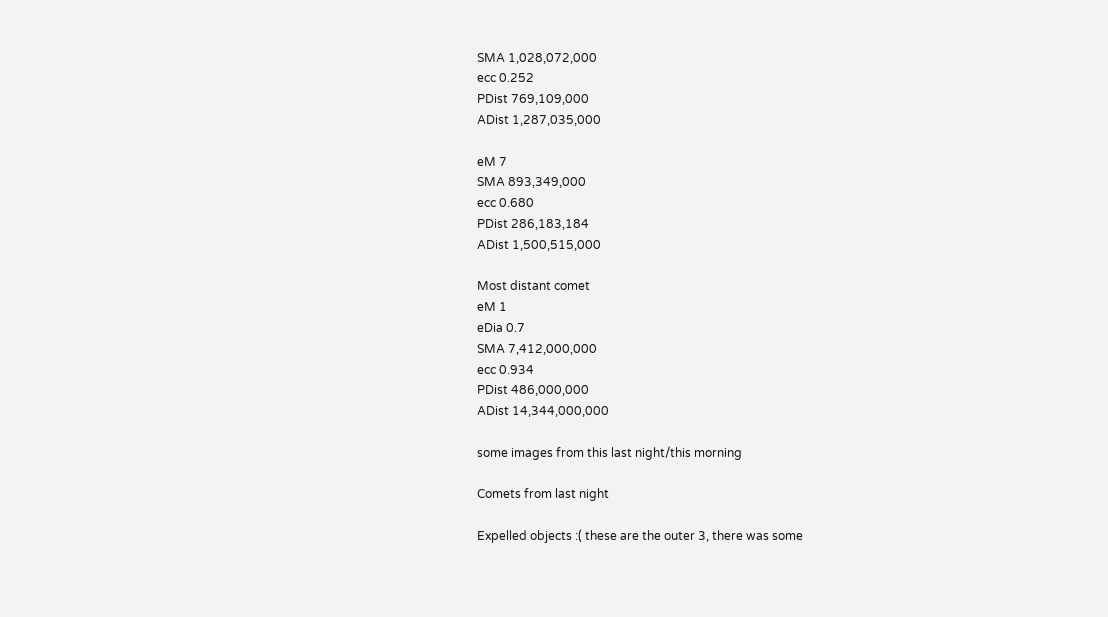SMA 1,028,072,000
ecc 0.252
PDist 769,109,000
ADist 1,287,035,000

eM 7
SMA 893,349,000
ecc 0.680
PDist 286,183,184
ADist 1,500,515,000

Most distant comet
eM 1
eDia 0.7
SMA 7,412,000,000
ecc 0.934
PDist 486,000,000
ADist 14,344,000,000

some images from this last night/this morning

Comets from last night

Expelled objects :( these are the outer 3, there was some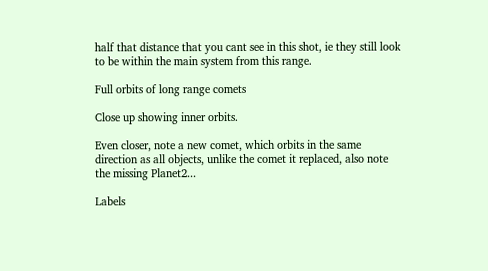half that distance that you cant see in this shot, ie they still look to be within the main system from this range.

Full orbits of long range comets

Close up showing inner orbits.

Even closer, note a new comet, which orbits in the same direction as all objects, unlike the comet it replaced, also note the missing Planet2...

Labels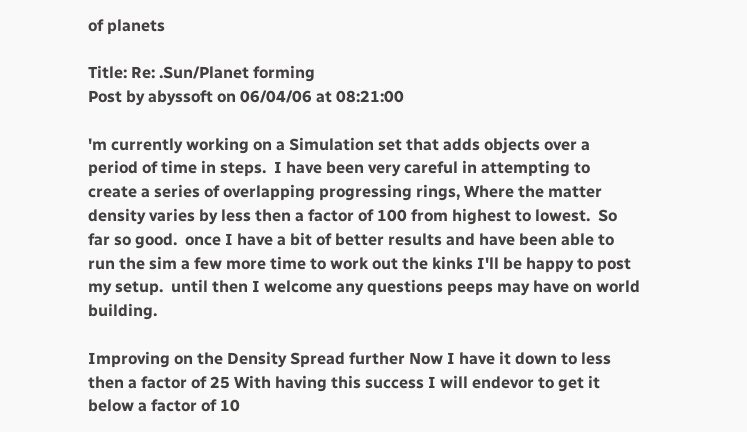of planets

Title: Re: .Sun/Planet forming
Post by abyssoft on 06/04/06 at 08:21:00

'm currently working on a Simulation set that adds objects over a period of time in steps.  I have been very careful in attempting to create a series of overlapping progressing rings, Where the matter density varies by less then a factor of 100 from highest to lowest.  So far so good.  once I have a bit of better results and have been able to run the sim a few more time to work out the kinks I'll be happy to post my setup.  until then I welcome any questions peeps may have on world building.

Improving on the Density Spread further Now I have it down to less then a factor of 25 With having this success I will endevor to get it below a factor of 10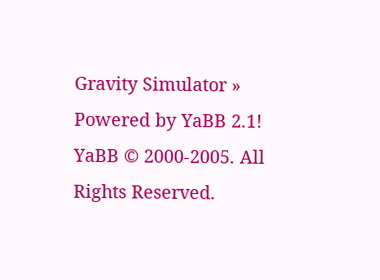Gravity Simulator » Powered by YaBB 2.1!
YaBB © 2000-2005. All Rights Reserved.